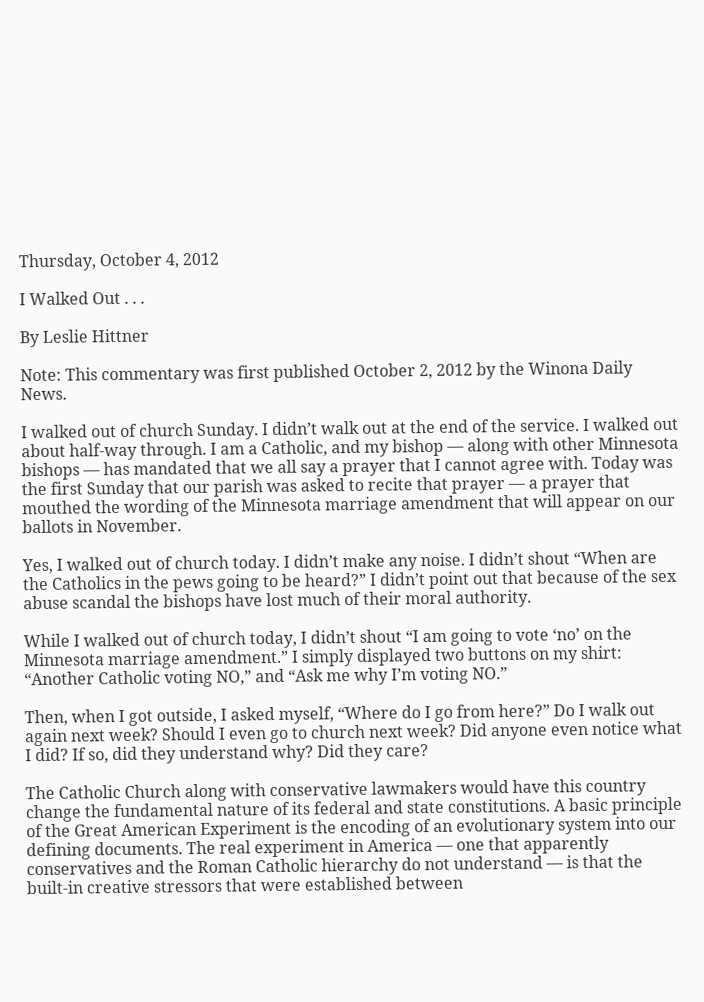Thursday, October 4, 2012

I Walked Out . . .

By Leslie Hittner

Note: This commentary was first published October 2, 2012 by the Winona Daily News.

I walked out of church Sunday. I didn’t walk out at the end of the service. I walked out about half-way through. I am a Catholic, and my bishop — along with other Minnesota bishops — has mandated that we all say a prayer that I cannot agree with. Today was the first Sunday that our parish was asked to recite that prayer — a prayer that mouthed the wording of the Minnesota marriage amendment that will appear on our ballots in November.

Yes, I walked out of church today. I didn’t make any noise. I didn’t shout “When are the Catholics in the pews going to be heard?” I didn’t point out that because of the sex abuse scandal the bishops have lost much of their moral authority.

While I walked out of church today, I didn’t shout “I am going to vote ‘no’ on the Minnesota marriage amendment.” I simply displayed two buttons on my shirt: “Another Catholic voting NO,” and “Ask me why I’m voting NO.”

Then, when I got outside, I asked myself, “Where do I go from here?” Do I walk out again next week? Should I even go to church next week? Did anyone even notice what I did? If so, did they understand why? Did they care?

The Catholic Church along with conservative lawmakers would have this country change the fundamental nature of its federal and state constitutions. A basic principle of the Great American Experiment is the encoding of an evolutionary system into our defining documents. The real experiment in America — one that apparently conservatives and the Roman Catholic hierarchy do not understand — is that the built-in creative stressors that were established between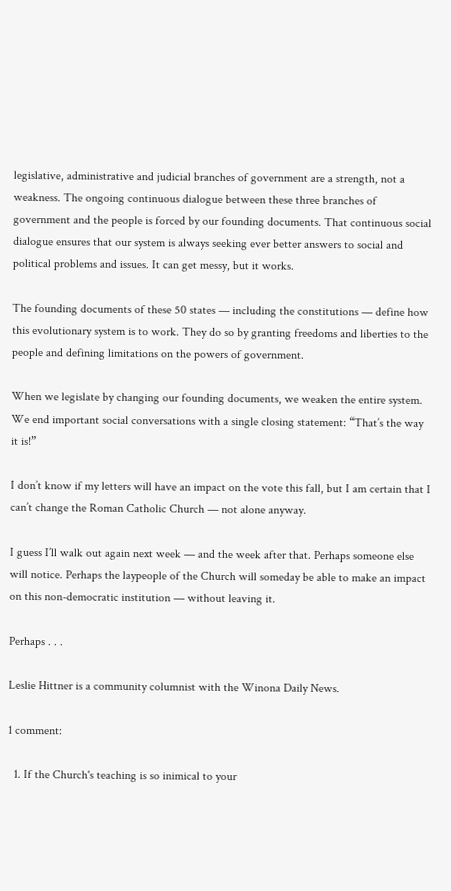legislative, administrative and judicial branches of government are a strength, not a weakness. The ongoing continuous dialogue between these three branches of government and the people is forced by our founding documents. That continuous social dialogue ensures that our system is always seeking ever better answers to social and political problems and issues. It can get messy, but it works.

The founding documents of these 50 states — including the constitutions — define how this evolutionary system is to work. They do so by granting freedoms and liberties to the people and defining limitations on the powers of government.

When we legislate by changing our founding documents, we weaken the entire system. We end important social conversations with a single closing statement: “That’s the way it is!”

I don’t know if my letters will have an impact on the vote this fall, but I am certain that I can’t change the Roman Catholic Church — not alone anyway.

I guess I’ll walk out again next week — and the week after that. Perhaps someone else will notice. Perhaps the laypeople of the Church will someday be able to make an impact on this non-democratic institution — without leaving it.

Perhaps . . .

Leslie Hittner is a community columnist with the Winona Daily News.

1 comment:

  1. If the Church's teaching is so inimical to your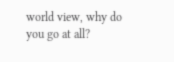world view, why do you go at all?